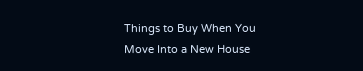Things to Buy When You Move Into a New House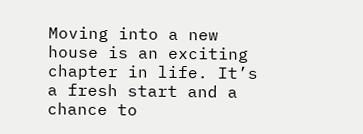Moving into a new house is an exciting chapter in life. It’s a fresh start and a chance to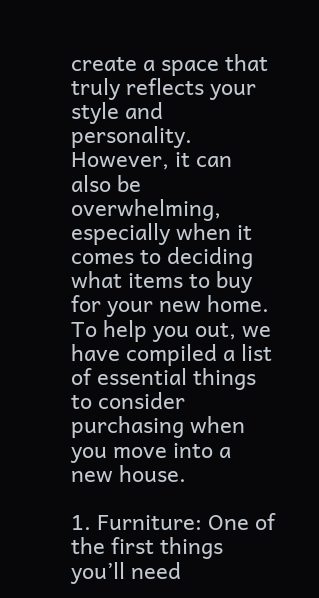create a space that truly reflects your style and personality. However, it can also be overwhelming, especially when it comes to deciding what items to buy for your new home. To help you out, we have compiled a list of essential things to consider purchasing when you move into a new house.

1. Furniture: One of the first things you’ll need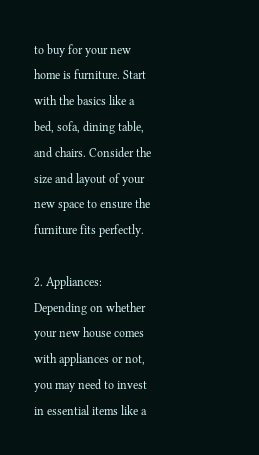to buy for your new home is furniture. Start with the basics like a bed, sofa, dining table, and chairs. Consider the size and layout of your new space to ensure the furniture fits perfectly.

2. Appliances: Depending on whether your new house comes with appliances or not, you may need to invest in essential items like a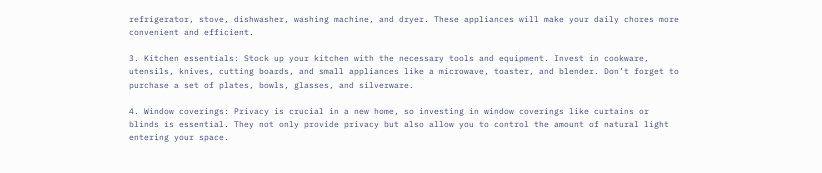refrigerator, stove, dishwasher, washing machine, and dryer. These appliances will make your daily chores more convenient and efficient.

3. Kitchen essentials: Stock up your kitchen with the necessary tools and equipment. Invest in cookware, utensils, knives, cutting boards, and small appliances like a microwave, toaster, and blender. Don’t forget to purchase a set of plates, bowls, glasses, and silverware.

4. Window coverings: Privacy is crucial in a new home, so investing in window coverings like curtains or blinds is essential. They not only provide privacy but also allow you to control the amount of natural light entering your space.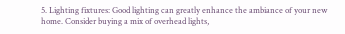5. Lighting fixtures: Good lighting can greatly enhance the ambiance of your new home. Consider buying a mix of overhead lights,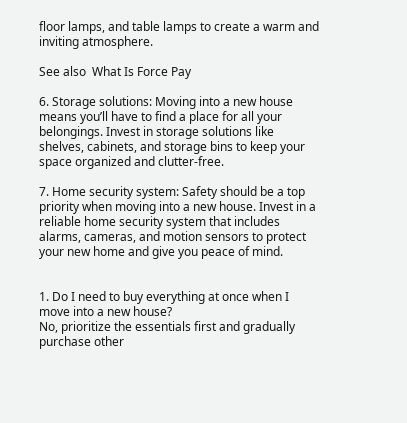floor lamps, and table lamps to create a warm and inviting atmosphere.

See also  What Is Force Pay

6. Storage solutions: Moving into a new house means you’ll have to find a place for all your belongings. Invest in storage solutions like shelves, cabinets, and storage bins to keep your space organized and clutter-free.

7. Home security system: Safety should be a top priority when moving into a new house. Invest in a reliable home security system that includes alarms, cameras, and motion sensors to protect your new home and give you peace of mind.


1. Do I need to buy everything at once when I move into a new house?
No, prioritize the essentials first and gradually purchase other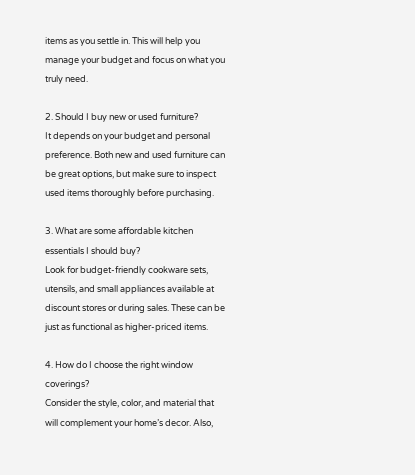items as you settle in. This will help you manage your budget and focus on what you truly need.

2. Should I buy new or used furniture?
It depends on your budget and personal preference. Both new and used furniture can be great options, but make sure to inspect used items thoroughly before purchasing.

3. What are some affordable kitchen essentials I should buy?
Look for budget-friendly cookware sets, utensils, and small appliances available at discount stores or during sales. These can be just as functional as higher-priced items.

4. How do I choose the right window coverings?
Consider the style, color, and material that will complement your home’s decor. Also,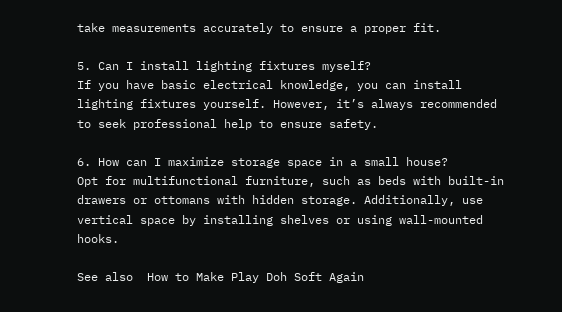take measurements accurately to ensure a proper fit.

5. Can I install lighting fixtures myself?
If you have basic electrical knowledge, you can install lighting fixtures yourself. However, it’s always recommended to seek professional help to ensure safety.

6. How can I maximize storage space in a small house?
Opt for multifunctional furniture, such as beds with built-in drawers or ottomans with hidden storage. Additionally, use vertical space by installing shelves or using wall-mounted hooks.

See also  How to Make Play Doh Soft Again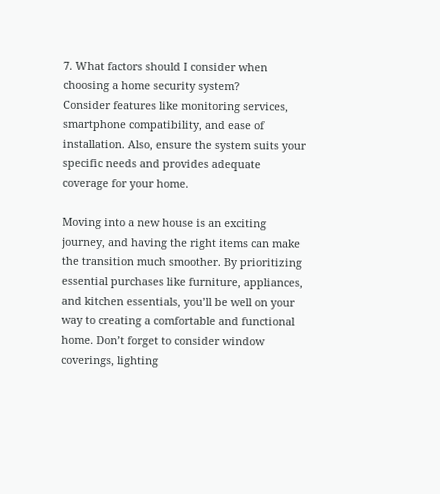7. What factors should I consider when choosing a home security system?
Consider features like monitoring services, smartphone compatibility, and ease of installation. Also, ensure the system suits your specific needs and provides adequate coverage for your home.

Moving into a new house is an exciting journey, and having the right items can make the transition much smoother. By prioritizing essential purchases like furniture, appliances, and kitchen essentials, you’ll be well on your way to creating a comfortable and functional home. Don’t forget to consider window coverings, lighting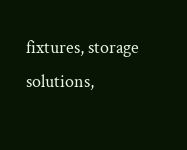fixtures, storage solutions,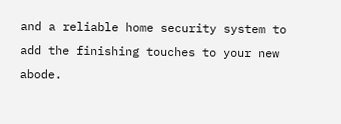and a reliable home security system to add the finishing touches to your new abode.